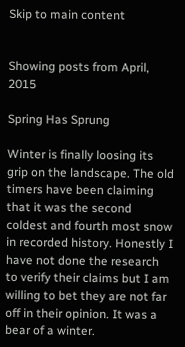Skip to main content


Showing posts from April, 2015

Spring Has Sprung

Winter is finally loosing its grip on the landscape. The old timers have been claiming that it was the second coldest and fourth most snow in recorded history. Honestly I have not done the research to verify their claims but I am willing to bet they are not far off in their opinion. It was a bear of a winter.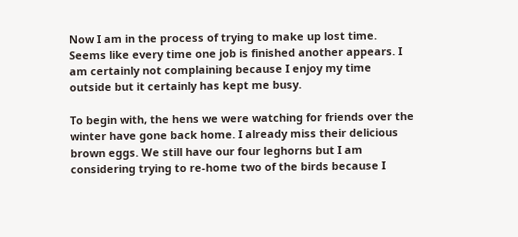Now I am in the process of trying to make up lost time. Seems like every time one job is finished another appears. I am certainly not complaining because I enjoy my time outside but it certainly has kept me busy.

To begin with, the hens we were watching for friends over the winter have gone back home. I already miss their delicious brown eggs. We still have our four leghorns but I am considering trying to re-home two of the birds because I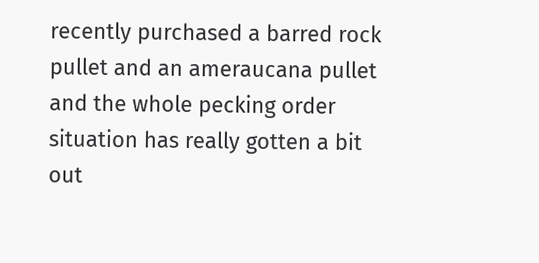recently purchased a barred rock pullet and an ameraucana pullet and the whole pecking order situation has really gotten a bit out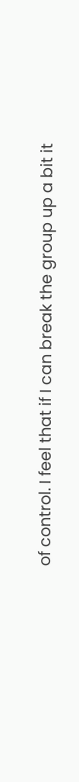of control. I feel that if I can break the group up a bit it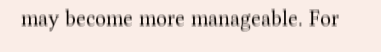may become more manageable. For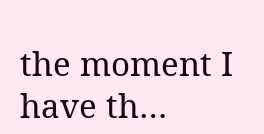the moment I have th…